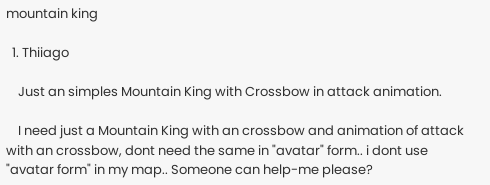mountain king

  1. Thiiago

    Just an simples Mountain King with Crossbow in attack animation.

    I need just a Mountain King with an crossbow and animation of attack with an crossbow, dont need the same in "avatar" form.. i dont use "avatar form" in my map.. Someone can help-me please?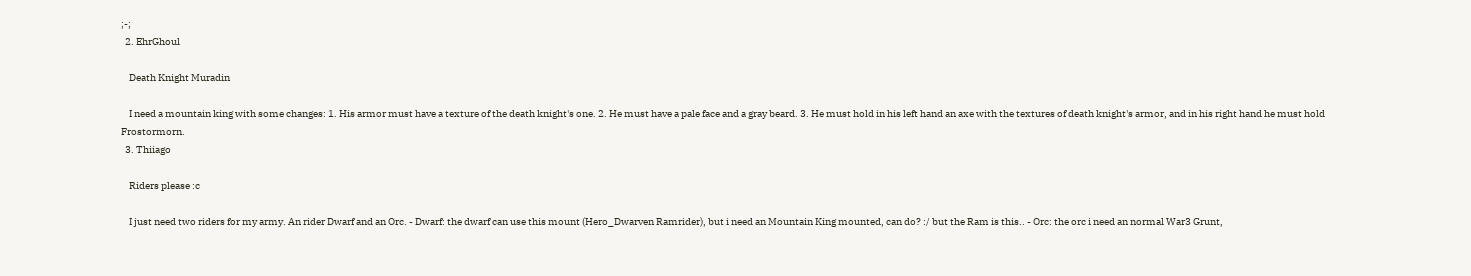;-;
  2. EhrGhoul

    Death Knight Muradin

    I need a mountain king with some changes: 1. His armor must have a texture of the death knight's one. 2. He must have a pale face and a gray beard. 3. He must hold in his left hand an axe with the textures of death knight's armor, and in his right hand he must hold Frostormorn.
  3. Thiiago

    Riders please :c

    I just need two riders for my army. An rider Dwarf and an Orc. - Dwarf: the dwarf can use this mount (Hero_Dwarven Ramrider), but i need an Mountain King mounted, can do? :/ but the Ram is this.. - Orc: the orc i need an normal War3 Grunt,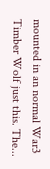mounted in an normal War3 Timber Wolf just this. The...